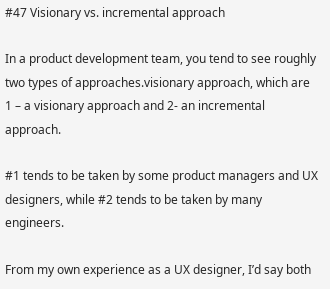#47 Visionary vs. incremental approach

In a product development team, you tend to see roughly two types of approaches.visionary approach, which are 1 – a visionary approach and 2- an incremental approach.

#1 tends to be taken by some product managers and UX designers, while #2 tends to be taken by many engineers.

From my own experience as a UX designer, I’d say both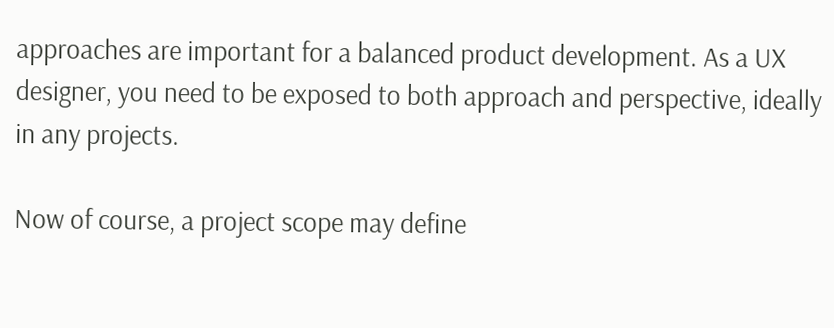approaches are important for a balanced product development. As a UX designer, you need to be exposed to both approach and perspective, ideally in any projects.

Now of course, a project scope may define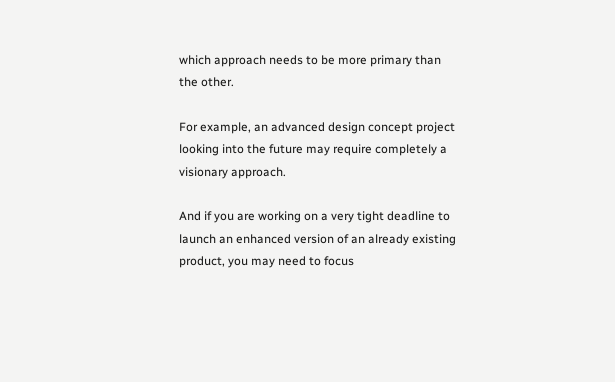which approach needs to be more primary than the other.

For example, an advanced design concept project looking into the future may require completely a visionary approach.

And if you are working on a very tight deadline to launch an enhanced version of an already existing product, you may need to focus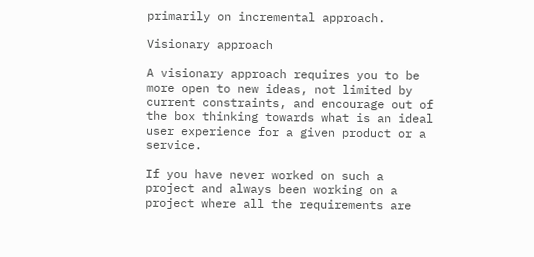primarily on incremental approach.

Visionary approach

A visionary approach requires you to be more open to new ideas, not limited by current constraints, and encourage out of the box thinking towards what is an ideal user experience for a given product or a service.

If you have never worked on such a project and always been working on a project where all the requirements are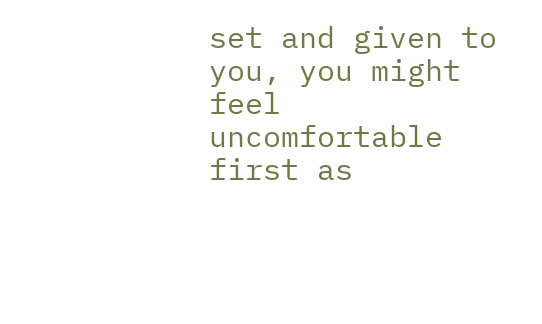set and given to you, you might feel uncomfortable first as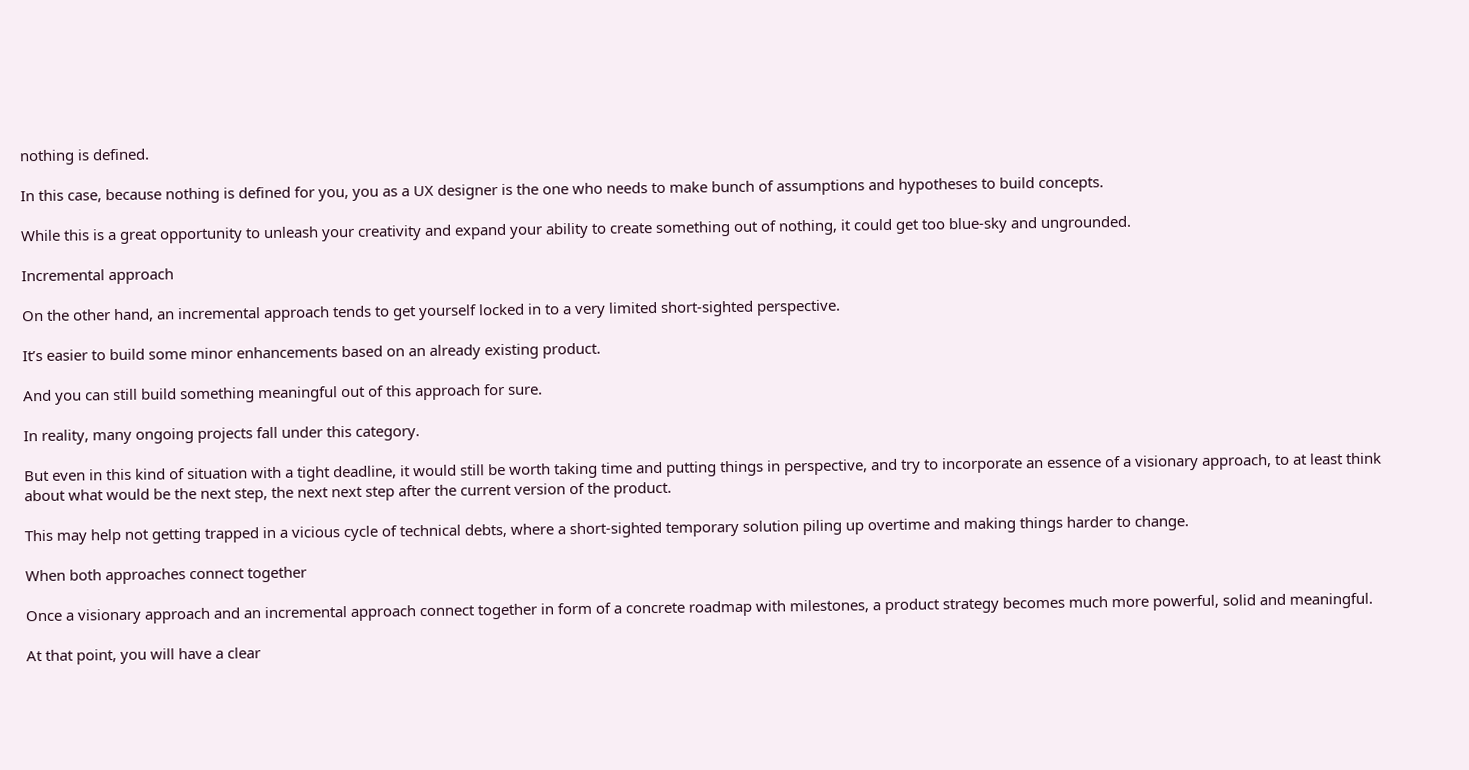nothing is defined.

In this case, because nothing is defined for you, you as a UX designer is the one who needs to make bunch of assumptions and hypotheses to build concepts.

While this is a great opportunity to unleash your creativity and expand your ability to create something out of nothing, it could get too blue-sky and ungrounded.

Incremental approach

On the other hand, an incremental approach tends to get yourself locked in to a very limited short-sighted perspective.

It’s easier to build some minor enhancements based on an already existing product.

And you can still build something meaningful out of this approach for sure.

In reality, many ongoing projects fall under this category.

But even in this kind of situation with a tight deadline, it would still be worth taking time and putting things in perspective, and try to incorporate an essence of a visionary approach, to at least think about what would be the next step, the next next step after the current version of the product.

This may help not getting trapped in a vicious cycle of technical debts, where a short-sighted temporary solution piling up overtime and making things harder to change.

When both approaches connect together

Once a visionary approach and an incremental approach connect together in form of a concrete roadmap with milestones, a product strategy becomes much more powerful, solid and meaningful.

At that point, you will have a clear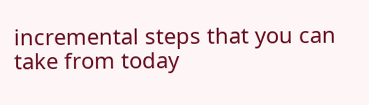incremental steps that you can take from today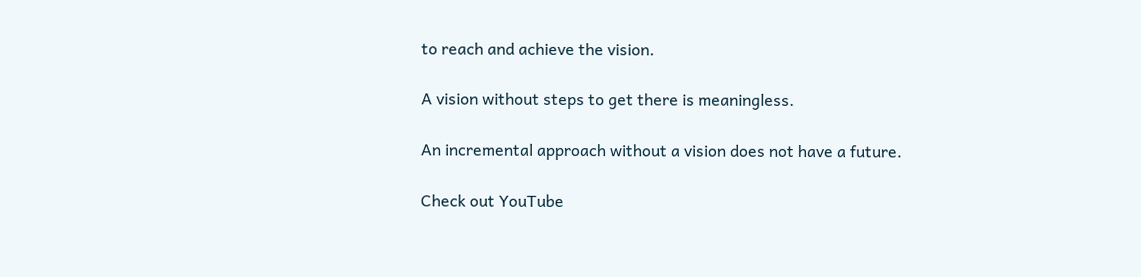to reach and achieve the vision.

A vision without steps to get there is meaningless.

An incremental approach without a vision does not have a future.

Check out YouTube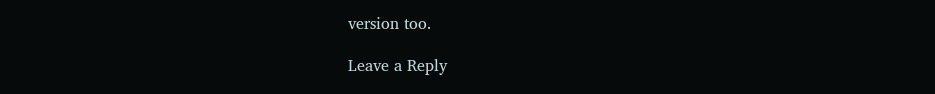version too.

Leave a Reply